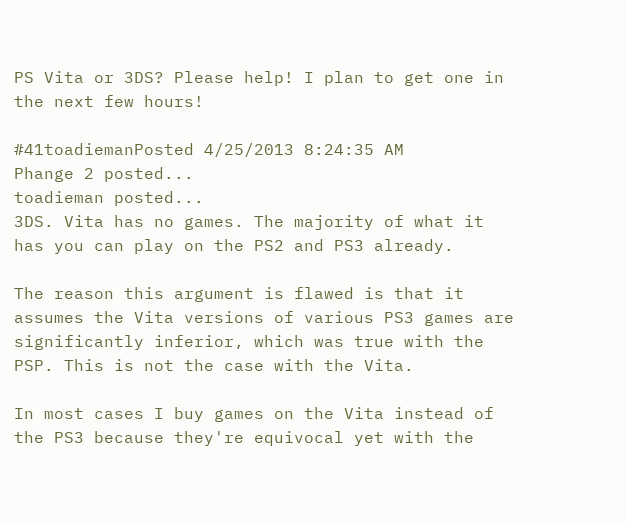PS Vita or 3DS? Please help! I plan to get one in the next few hours!

#41toadiemanPosted 4/25/2013 8:24:35 AM
Phange 2 posted...
toadieman posted...
3DS. Vita has no games. The majority of what it has you can play on the PS2 and PS3 already.

The reason this argument is flawed is that it assumes the Vita versions of various PS3 games are significantly inferior, which was true with the PSP. This is not the case with the Vita.

In most cases I buy games on the Vita instead of the PS3 because they're equivocal yet with the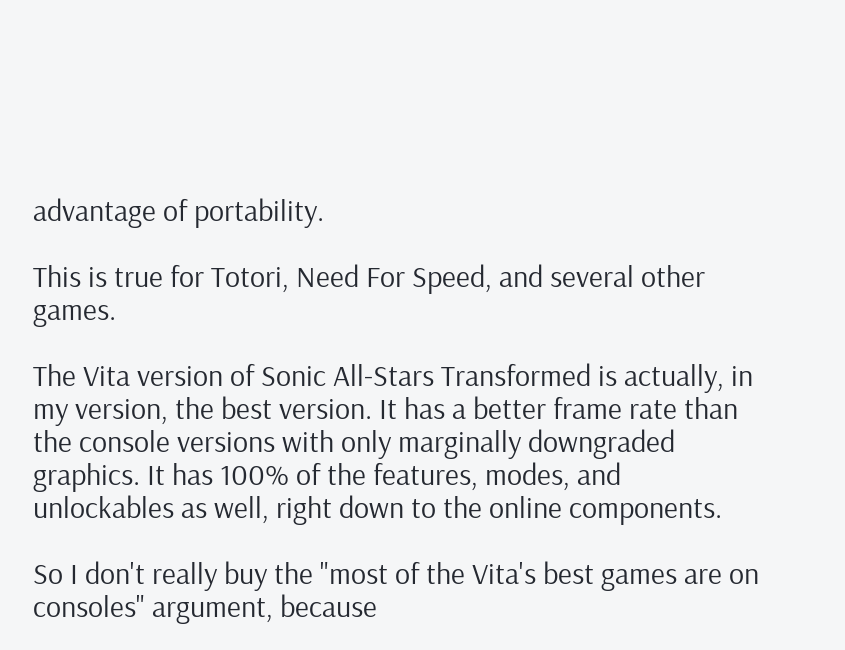advantage of portability.

This is true for Totori, Need For Speed, and several other games.

The Vita version of Sonic All-Stars Transformed is actually, in my version, the best version. It has a better frame rate than the console versions with only marginally downgraded graphics. It has 100% of the features, modes, and unlockables as well, right down to the online components.

So I don't really buy the "most of the Vita's best games are on consoles" argument, because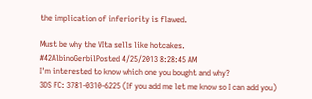the implication of inferiority is flawed.

Must be why the VIta sells like hotcakes.
#42AlbinoGerbilPosted 4/25/2013 8:28:45 AM
I'm interested to know which one you bought and why?
3DS FC: 3781-0310-6225 (If you add me let me know so I can add you)